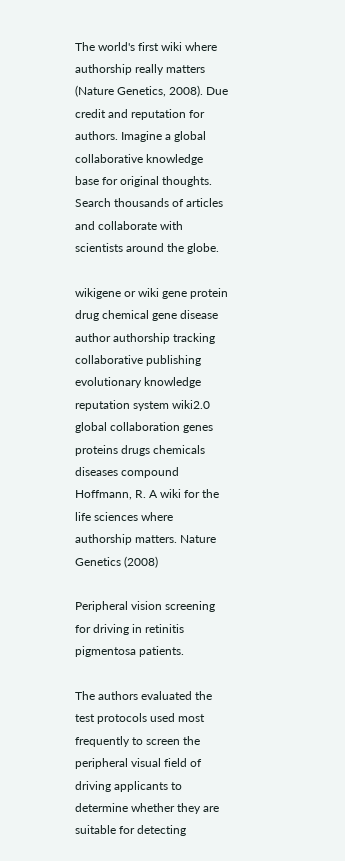The world's first wiki where authorship really matters (Nature Genetics, 2008). Due credit and reputation for authors. Imagine a global collaborative knowledge base for original thoughts. Search thousands of articles and collaborate with scientists around the globe.

wikigene or wiki gene protein drug chemical gene disease author authorship tracking collaborative publishing evolutionary knowledge reputation system wiki2.0 global collaboration genes proteins drugs chemicals diseases compound
Hoffmann, R. A wiki for the life sciences where authorship matters. Nature Genetics (2008)

Peripheral vision screening for driving in retinitis pigmentosa patients.

The authors evaluated the test protocols used most frequently to screen the peripheral visual field of driving applicants to determine whether they are suitable for detecting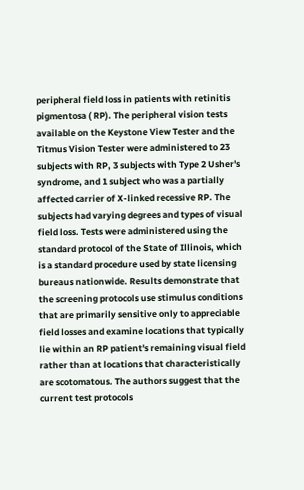peripheral field loss in patients with retinitis pigmentosa ( RP). The peripheral vision tests available on the Keystone View Tester and the Titmus Vision Tester were administered to 23 subjects with RP, 3 subjects with Type 2 Usher's syndrome, and 1 subject who was a partially affected carrier of X-linked recessive RP. The subjects had varying degrees and types of visual field loss. Tests were administered using the standard protocol of the State of Illinois, which is a standard procedure used by state licensing bureaus nationwide. Results demonstrate that the screening protocols use stimulus conditions that are primarily sensitive only to appreciable field losses and examine locations that typically lie within an RP patient's remaining visual field rather than at locations that characteristically are scotomatous. The authors suggest that the current test protocols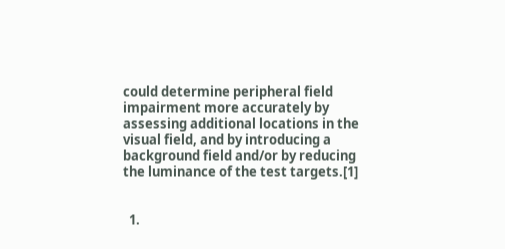could determine peripheral field impairment more accurately by assessing additional locations in the visual field, and by introducing a background field and/or by reducing the luminance of the test targets.[1]


  1.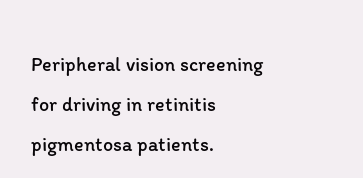Peripheral vision screening for driving in retinitis pigmentosa patients.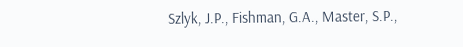Szlyk, J.P., Fishman, G.A., Master, S.P.,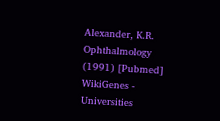Alexander, K.R. Ophthalmology (1991) [Pubmed]
WikiGenes - Universities